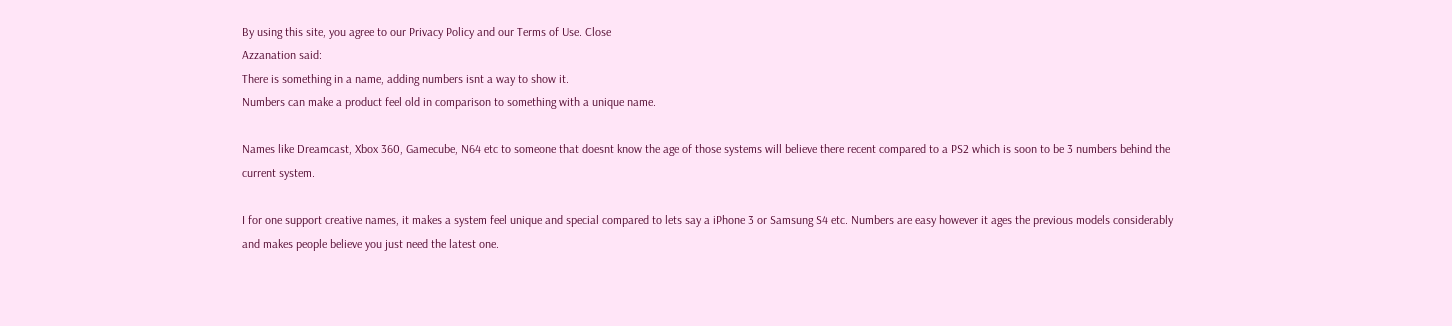By using this site, you agree to our Privacy Policy and our Terms of Use. Close
Azzanation said:
There is something in a name, adding numbers isnt a way to show it.
Numbers can make a product feel old in comparison to something with a unique name.

Names like Dreamcast, Xbox 360, Gamecube, N64 etc to someone that doesnt know the age of those systems will believe there recent compared to a PS2 which is soon to be 3 numbers behind the current system.

I for one support creative names, it makes a system feel unique and special compared to lets say a iPhone 3 or Samsung S4 etc. Numbers are easy however it ages the previous models considerably and makes people believe you just need the latest one.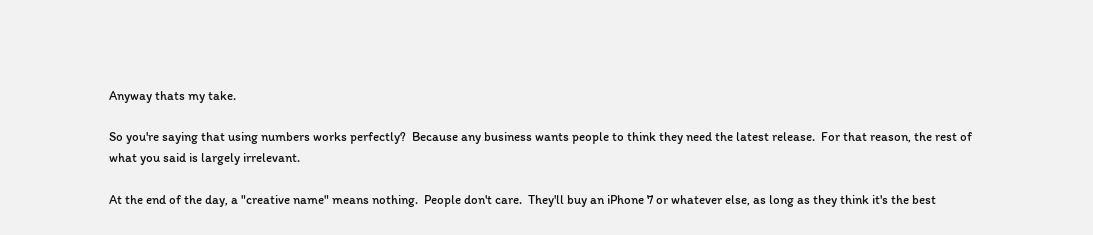Anyway thats my take.

So you're saying that using numbers works perfectly?  Because any business wants people to think they need the latest release.  For that reason, the rest of what you said is largely irrelevant.

At the end of the day, a "creative name" means nothing.  People don't care.  They'll buy an iPhone 7 or whatever else, as long as they think it's the best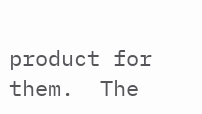product for them.  The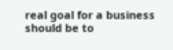real goal for a business should be to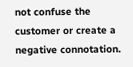not confuse the customer or create a negative connotation.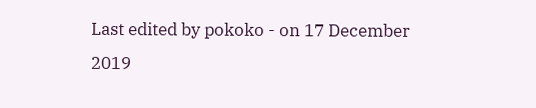Last edited by pokoko - on 17 December 2019